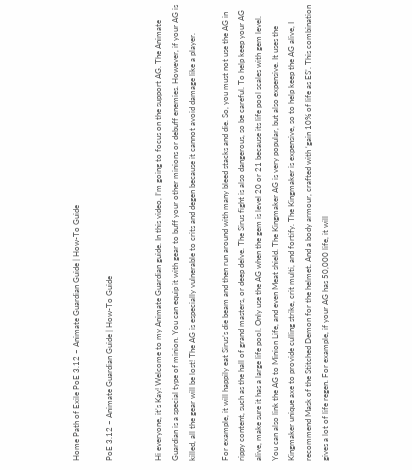Home Path of Exile PoE 3.12 – Animate Guardian Guide | How-To Guide

PoE 3.12 – Animate Guardian Guide | How-To Guide


Hi everyone, it’s Kay! Welcome to my Animate Guardian guide. In this video, I’m going to focus on the support AG. The Animate Guardian is a special type of minion. You can equip it with gear to buff your other minions or debuff enemies. However, if your AG is killed, all the gear will be lost! The AG is especially vulnerable to crits and degen because it cannot avoid damage like a player.

For example, it will happily eat Sirus’s die beam and then run around with many bleed stacks and die. So, you must not use the AG in rippy content, such as the hall of grand masters, or deep delve. The Sirus fight is also dangerous, so be careful. To help keep your AG alive, make sure it has a large life pool. Only use the AG when the gem is level 20 or 21 because its life pool scales with gem level. You can also link the AG to Minion Life, and even Meat shield. The Kingmaker AG is very popular, but also expensive. It uses the Kingmaker unique axe to provide culling strike, crit multi, and fortify. The Kingmaker is expensive, so to help keep the AG alive, I recommend Mask of the Stitched Demon for the helmet. And a body armour, crafted with ‘gain 10% of life as ES’. This combination gives a lot of life regen. For example, if your AG has 50,000 life, it will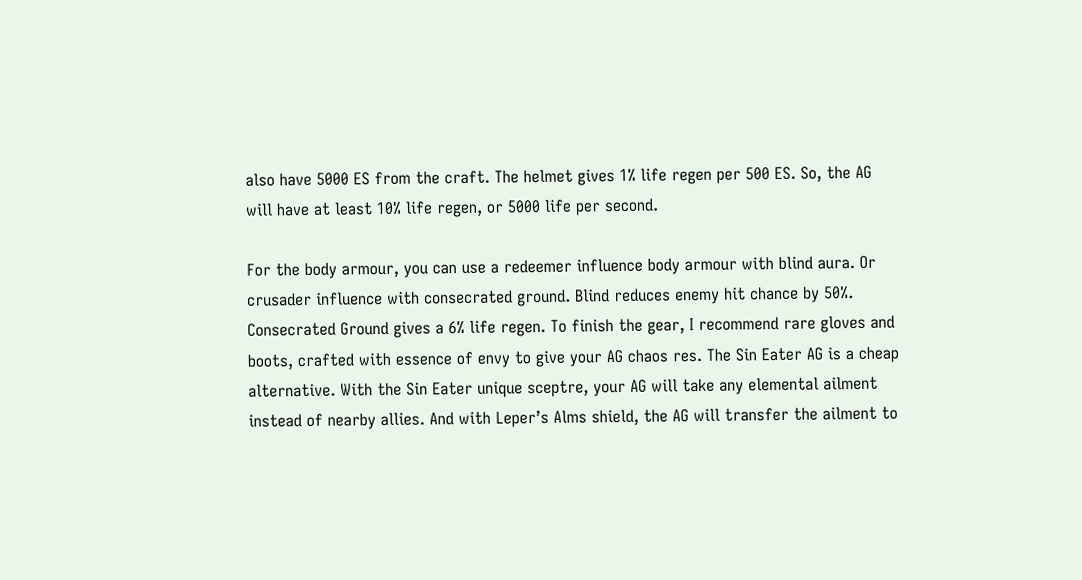also have 5000 ES from the craft. The helmet gives 1% life regen per 500 ES. So, the AG will have at least 10% life regen, or 5000 life per second.

For the body armour, you can use a redeemer influence body armour with blind aura. Or crusader influence with consecrated ground. Blind reduces enemy hit chance by 50%. Consecrated Ground gives a 6% life regen. To finish the gear, I recommend rare gloves and boots, crafted with essence of envy to give your AG chaos res. The Sin Eater AG is a cheap alternative. With the Sin Eater unique sceptre, your AG will take any elemental ailment instead of nearby allies. And with Leper’s Alms shield, the AG will transfer the ailment to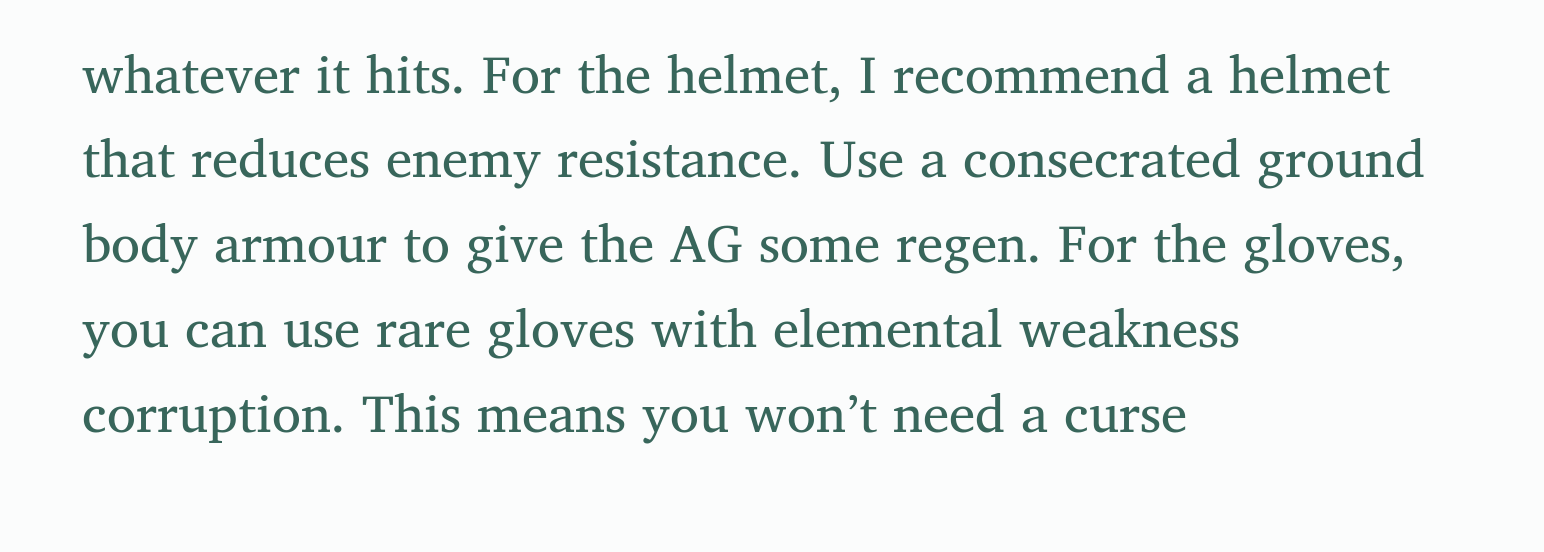whatever it hits. For the helmet, I recommend a helmet that reduces enemy resistance. Use a consecrated ground body armour to give the AG some regen. For the gloves, you can use rare gloves with elemental weakness corruption. This means you won’t need a curse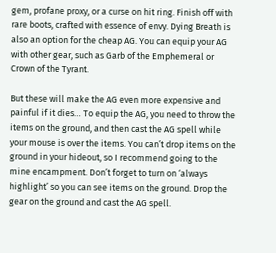gem, profane proxy, or a curse on hit ring. Finish off with rare boots, crafted with essence of envy. Dying Breath is also an option for the cheap AG. You can equip your AG with other gear, such as Garb of the Emphemeral or Crown of the Tyrant.

But these will make the AG even more expensive and painful if it dies… To equip the AG, you need to throw the items on the ground, and then cast the AG spell while your mouse is over the items. You can’t drop items on the ground in your hideout, so I recommend going to the mine encampment. Don’t forget to turn on ‘always highlight’ so you can see items on the ground. Drop the gear on the ground and cast the AG spell.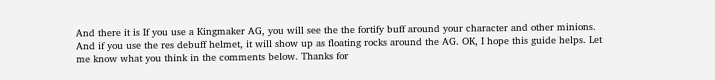And there it is If you use a Kingmaker AG, you will see the the fortify buff around your character and other minions. And if you use the res debuff helmet, it will show up as floating rocks around the AG. OK, I hope this guide helps. Let me know what you think in the comments below. Thanks for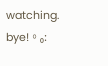watching. bye!。₀: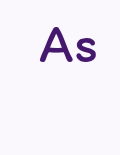As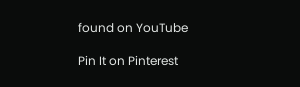found on YouTube

Pin It on Pinterest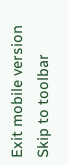Exit mobile version
Skip to toolbar